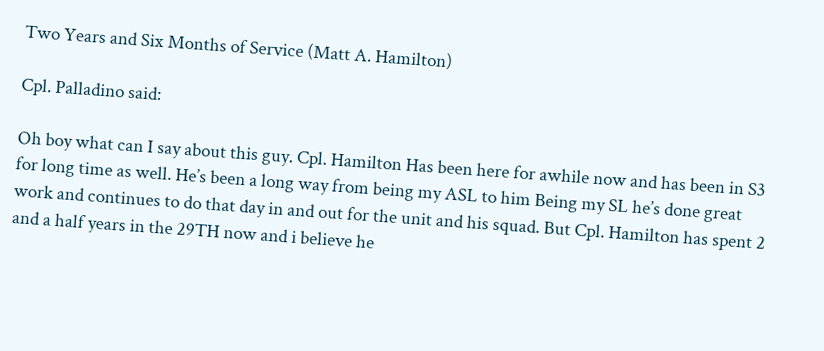Two Years and Six Months of Service (Matt A. Hamilton)

Cpl. Palladino said:

Oh boy what can I say about this guy. Cpl. Hamilton Has been here for awhile now and has been in S3 for long time as well. He’s been a long way from being my ASL to him Being my SL he’s done great work and continues to do that day in and out for the unit and his squad. But Cpl. Hamilton has spent 2 and a half years in the 29TH now and i believe he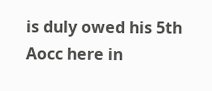is duly owed his 5th Aocc here in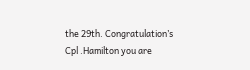the 29th. Congratulation’s Cpl .Hamilton you are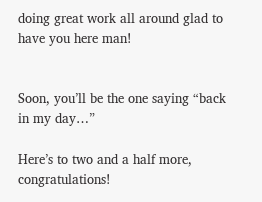doing great work all around glad to have you here man!


Soon, you’ll be the one saying “back in my day…”

Here’s to two and a half more, congratulations!